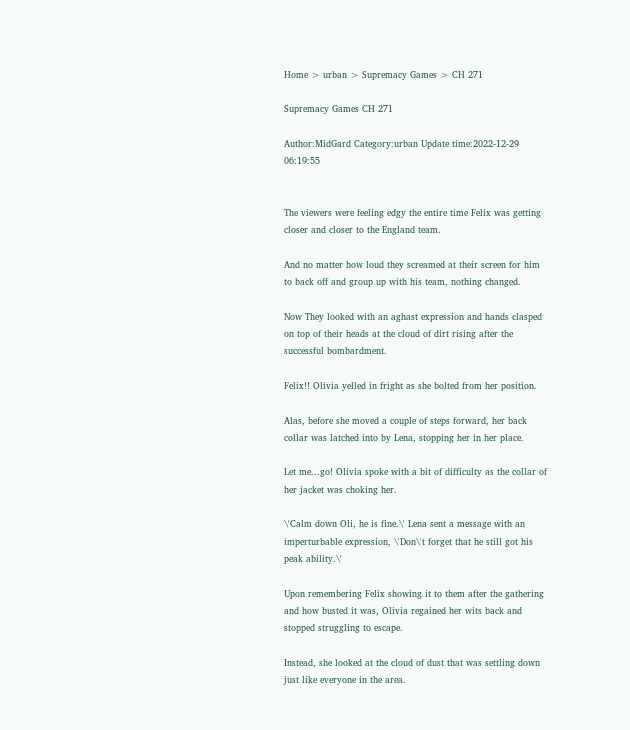Home > urban > Supremacy Games > CH 271

Supremacy Games CH 271

Author:MidGard Category:urban Update time:2022-12-29 06:19:55


The viewers were feeling edgy the entire time Felix was getting closer and closer to the England team.

And no matter how loud they screamed at their screen for him to back off and group up with his team, nothing changed.

Now They looked with an aghast expression and hands clasped on top of their heads at the cloud of dirt rising after the successful bombardment.

Felix!! Olivia yelled in fright as she bolted from her position.

Alas, before she moved a couple of steps forward, her back collar was latched into by Lena, stopping her in her place.

Let me...go! Olivia spoke with a bit of difficulty as the collar of her jacket was choking her.

\'Calm down Oli, he is fine.\' Lena sent a message with an imperturbable expression, \'Don\'t forget that he still got his peak ability.\'

Upon remembering Felix showing it to them after the gathering and how busted it was, Olivia regained her wits back and stopped struggling to escape.

Instead, she looked at the cloud of dust that was settling down just like everyone in the area.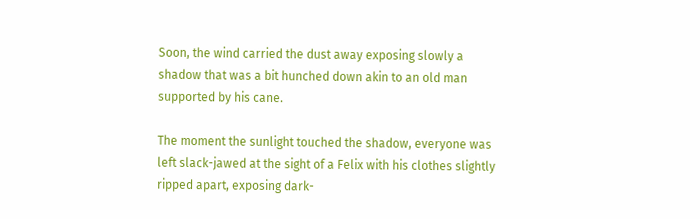Soon, the wind carried the dust away exposing slowly a shadow that was a bit hunched down akin to an old man supported by his cane.

The moment the sunlight touched the shadow, everyone was left slack-jawed at the sight of a Felix with his clothes slightly ripped apart, exposing dark-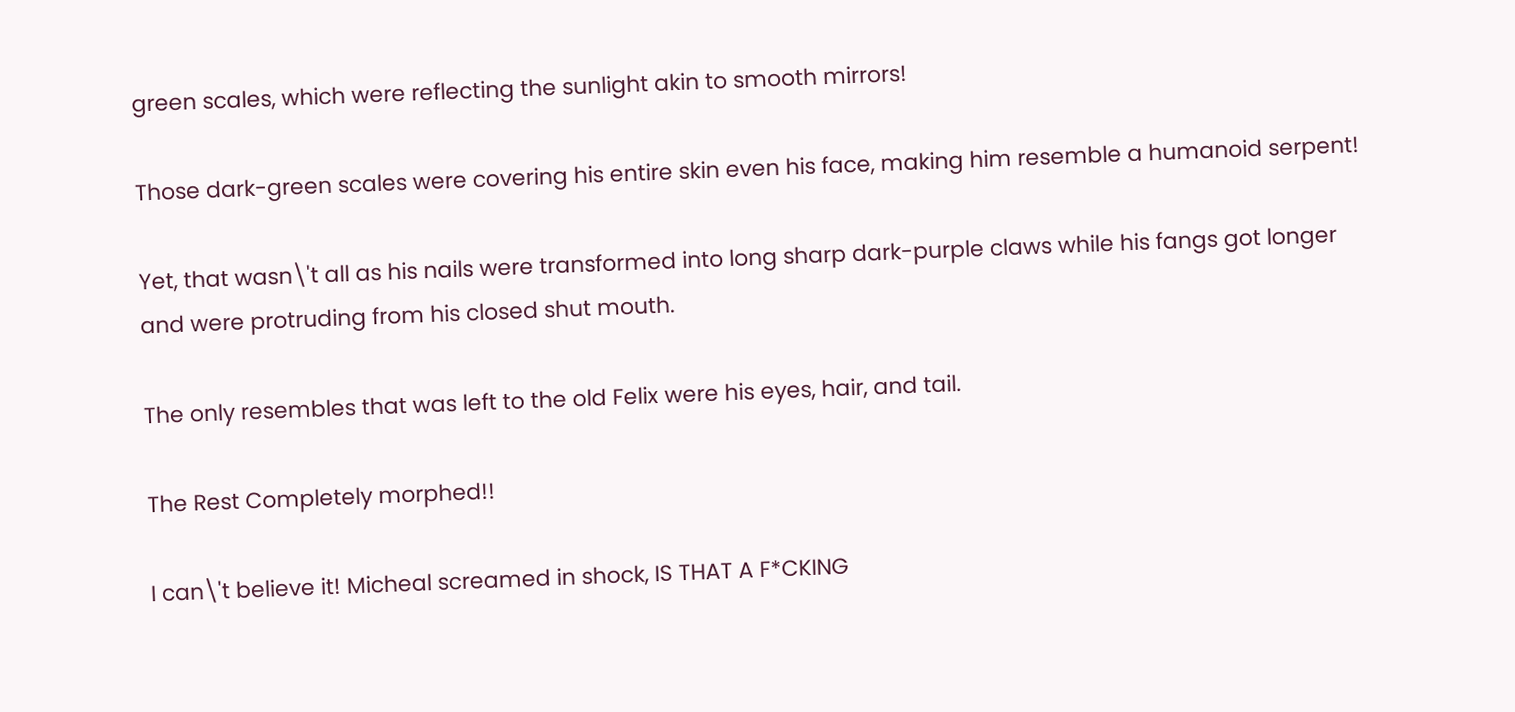green scales, which were reflecting the sunlight akin to smooth mirrors!

Those dark-green scales were covering his entire skin even his face, making him resemble a humanoid serpent!

Yet, that wasn\'t all as his nails were transformed into long sharp dark-purple claws while his fangs got longer and were protruding from his closed shut mouth.

The only resembles that was left to the old Felix were his eyes, hair, and tail.

The Rest Completely morphed!!

I can\'t believe it! Micheal screamed in shock, IS THAT A F*CKING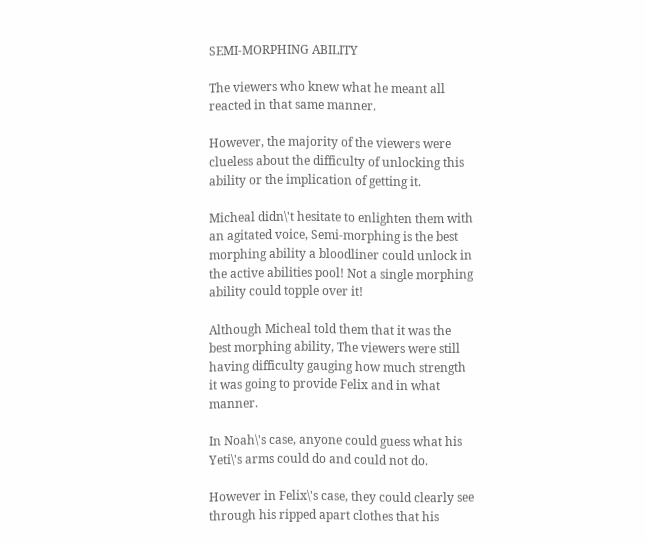SEMI-MORPHING ABILITY

The viewers who knew what he meant all reacted in that same manner.

However, the majority of the viewers were clueless about the difficulty of unlocking this ability or the implication of getting it.

Micheal didn\'t hesitate to enlighten them with an agitated voice, Semi-morphing is the best morphing ability a bloodliner could unlock in the active abilities pool! Not a single morphing ability could topple over it!

Although Micheal told them that it was the best morphing ability, The viewers were still having difficulty gauging how much strength it was going to provide Felix and in what manner.

In Noah\'s case, anyone could guess what his Yeti\'s arms could do and could not do.

However in Felix\'s case, they could clearly see through his ripped apart clothes that his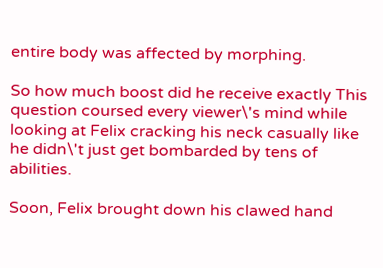entire body was affected by morphing.

So how much boost did he receive exactly This question coursed every viewer\'s mind while looking at Felix cracking his neck casually like he didn\'t just get bombarded by tens of abilities.

Soon, Felix brought down his clawed hand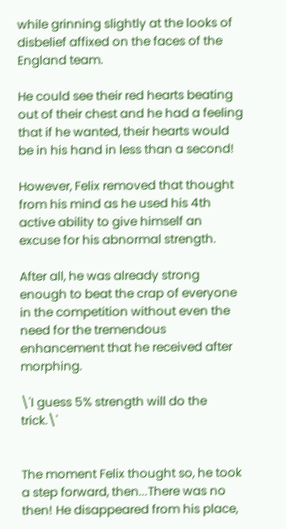while grinning slightly at the looks of disbelief affixed on the faces of the England team.

He could see their red hearts beating out of their chest and he had a feeling that if he wanted, their hearts would be in his hand in less than a second!

However, Felix removed that thought from his mind as he used his 4th active ability to give himself an excuse for his abnormal strength.

After all, he was already strong enough to beat the crap of everyone in the competition without even the need for the tremendous enhancement that he received after morphing.

\'I guess 5% strength will do the trick.\'


The moment Felix thought so, he took a step forward, then...There was no then! He disappeared from his place,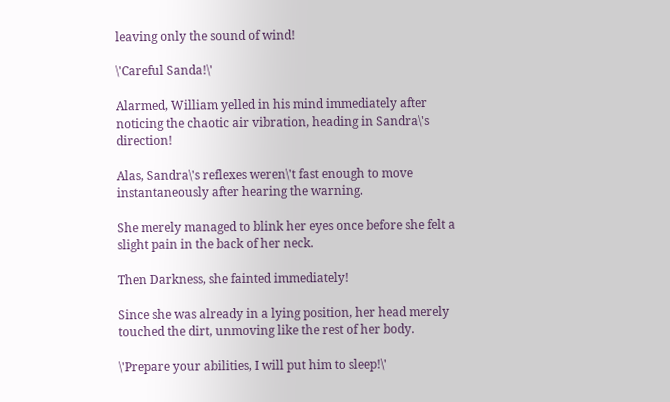leaving only the sound of wind!

\'Careful Sanda!\'

Alarmed, William yelled in his mind immediately after noticing the chaotic air vibration, heading in Sandra\'s direction!

Alas, Sandra\'s reflexes weren\'t fast enough to move instantaneously after hearing the warning.

She merely managed to blink her eyes once before she felt a slight pain in the back of her neck.

Then Darkness, she fainted immediately!

Since she was already in a lying position, her head merely touched the dirt, unmoving like the rest of her body.

\'Prepare your abilities, I will put him to sleep!\'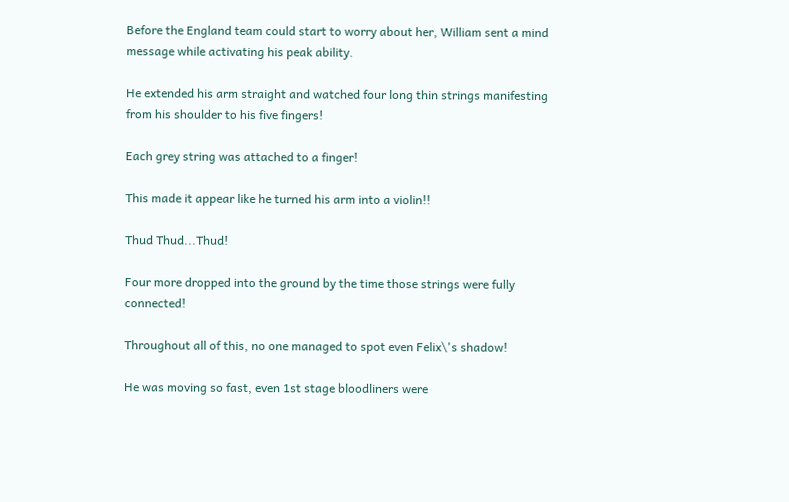Before the England team could start to worry about her, William sent a mind message while activating his peak ability.

He extended his arm straight and watched four long thin strings manifesting from his shoulder to his five fingers!

Each grey string was attached to a finger!

This made it appear like he turned his arm into a violin!!

Thud Thud...Thud!

Four more dropped into the ground by the time those strings were fully connected!

Throughout all of this, no one managed to spot even Felix\'s shadow!

He was moving so fast, even 1st stage bloodliners were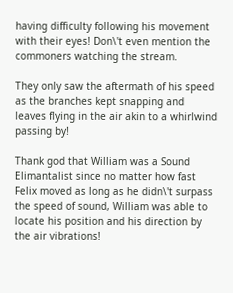having difficulty following his movement with their eyes! Don\'t even mention the commoners watching the stream.

They only saw the aftermath of his speed as the branches kept snapping and leaves flying in the air akin to a whirlwind passing by!

Thank god that William was a Sound Elimantalist since no matter how fast Felix moved as long as he didn\'t surpass the speed of sound, William was able to locate his position and his direction by the air vibrations!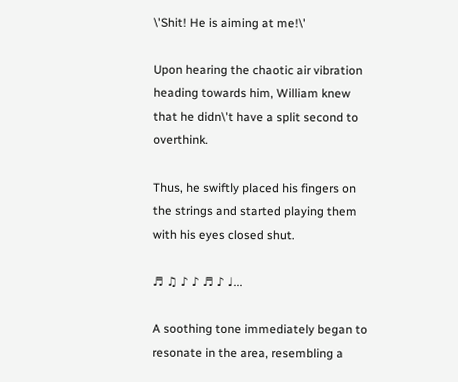\'Shit! He is aiming at me!\'

Upon hearing the chaotic air vibration heading towards him, William knew that he didn\'t have a split second to overthink.

Thus, he swiftly placed his fingers on the strings and started playing them with his eyes closed shut.

♬ ♫ ♪ ♪ ♬ ♪ ♩...

A soothing tone immediately began to resonate in the area, resembling a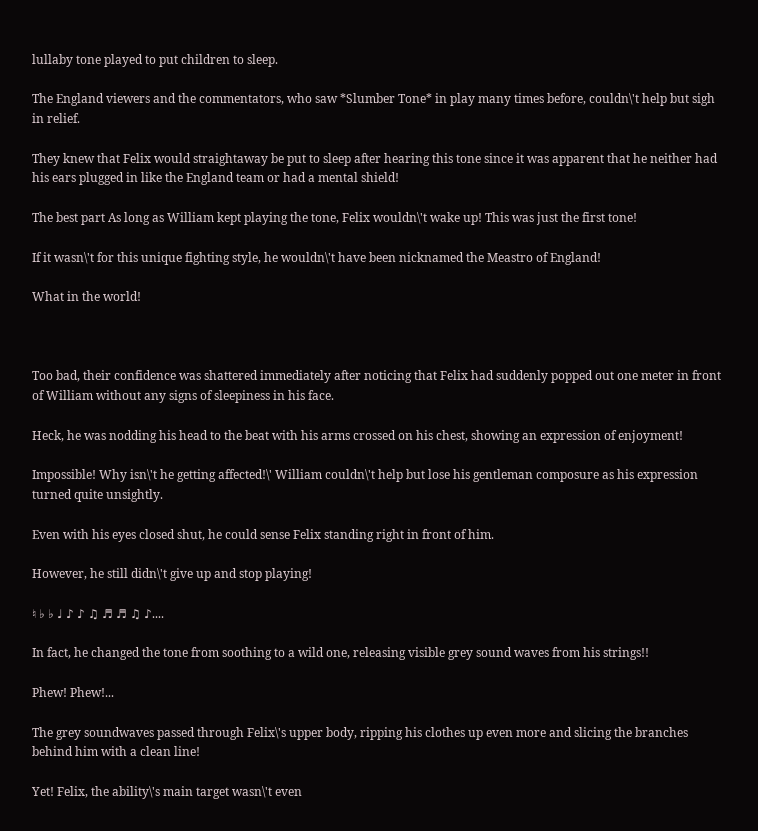lullaby tone played to put children to sleep.

The England viewers and the commentators, who saw *Slumber Tone* in play many times before, couldn\'t help but sigh in relief.

They knew that Felix would straightaway be put to sleep after hearing this tone since it was apparent that he neither had his ears plugged in like the England team or had a mental shield!

The best part As long as William kept playing the tone, Felix wouldn\'t wake up! This was just the first tone!

If it wasn\'t for this unique fighting style, he wouldn\'t have been nicknamed the Meastro of England!

What in the world!



Too bad, their confidence was shattered immediately after noticing that Felix had suddenly popped out one meter in front of William without any signs of sleepiness in his face.

Heck, he was nodding his head to the beat with his arms crossed on his chest, showing an expression of enjoyment!

Impossible! Why isn\'t he getting affected!\' William couldn\'t help but lose his gentleman composure as his expression turned quite unsightly.

Even with his eyes closed shut, he could sense Felix standing right in front of him.

However, he still didn\'t give up and stop playing!

♮ ♭ ♭ ♩ ♪ ♪ ♫ ♬ ♬ ♫ ♪....

In fact, he changed the tone from soothing to a wild one, releasing visible grey sound waves from his strings!!

Phew! Phew!...

The grey soundwaves passed through Felix\'s upper body, ripping his clothes up even more and slicing the branches behind him with a clean line!

Yet! Felix, the ability\'s main target wasn\'t even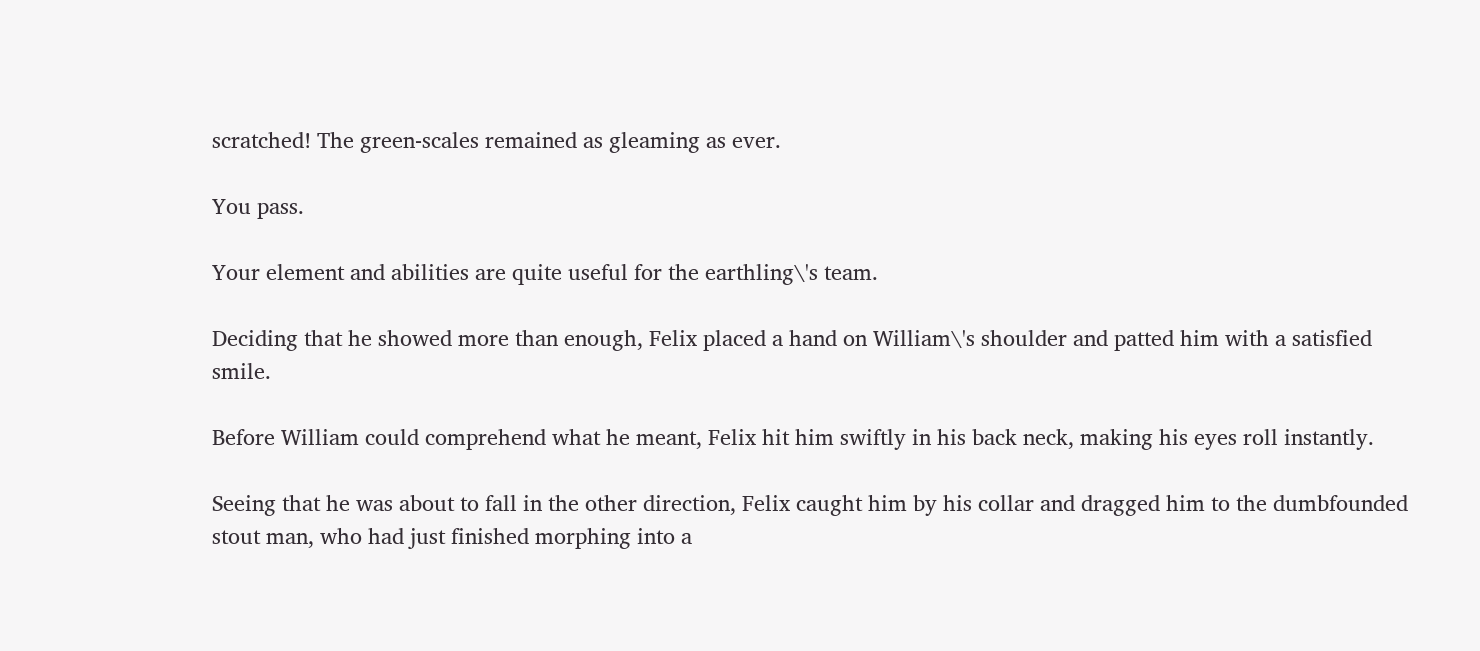scratched! The green-scales remained as gleaming as ever.

You pass.

Your element and abilities are quite useful for the earthling\'s team.

Deciding that he showed more than enough, Felix placed a hand on William\'s shoulder and patted him with a satisfied smile.

Before William could comprehend what he meant, Felix hit him swiftly in his back neck, making his eyes roll instantly.

Seeing that he was about to fall in the other direction, Felix caught him by his collar and dragged him to the dumbfounded stout man, who had just finished morphing into a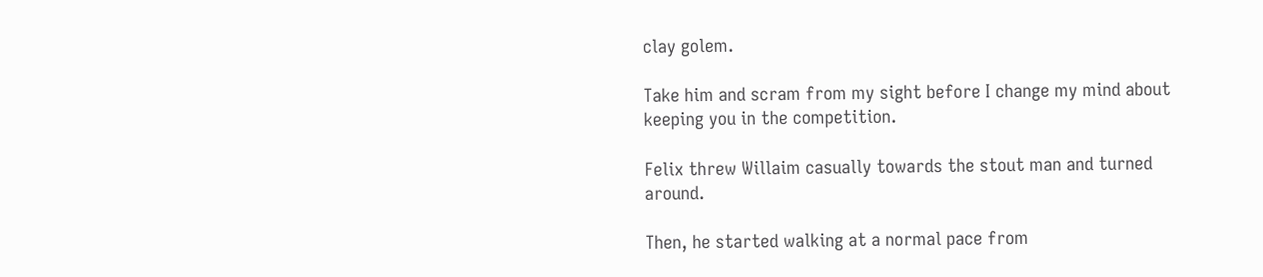clay golem.

Take him and scram from my sight before I change my mind about keeping you in the competition.

Felix threw Willaim casually towards the stout man and turned around.

Then, he started walking at a normal pace from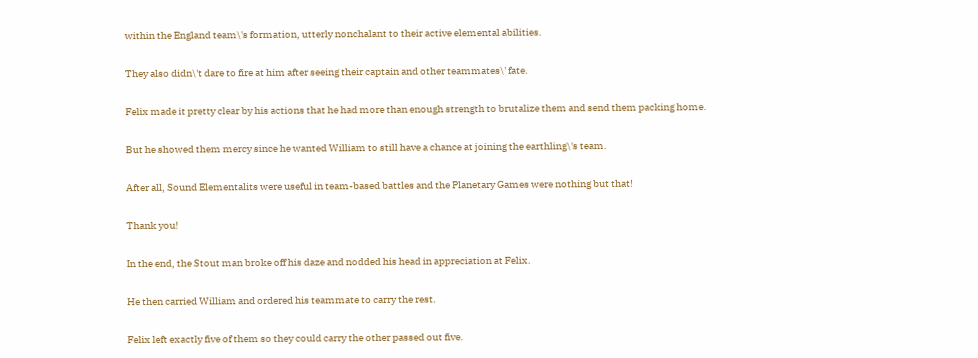within the England team\'s formation, utterly nonchalant to their active elemental abilities.

They also didn\'t dare to fire at him after seeing their captain and other teammates\' fate.

Felix made it pretty clear by his actions that he had more than enough strength to brutalize them and send them packing home.

But he showed them mercy since he wanted William to still have a chance at joining the earthling\'s team.

After all, Sound Elementalits were useful in team-based battles and the Planetary Games were nothing but that!

Thank you!

In the end, the Stout man broke off his daze and nodded his head in appreciation at Felix.

He then carried William and ordered his teammate to carry the rest.

Felix left exactly five of them so they could carry the other passed out five.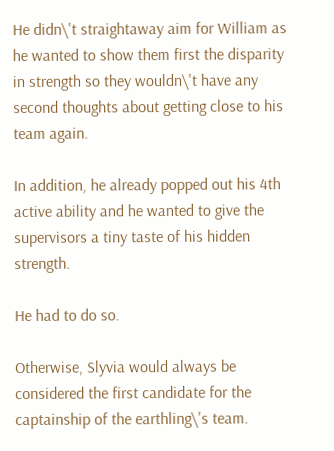He didn\'t straightaway aim for William as he wanted to show them first the disparity in strength so they wouldn\'t have any second thoughts about getting close to his team again.

In addition, he already popped out his 4th active ability and he wanted to give the supervisors a tiny taste of his hidden strength.

He had to do so.

Otherwise, Slyvia would always be considered the first candidate for the captainship of the earthling\'s team.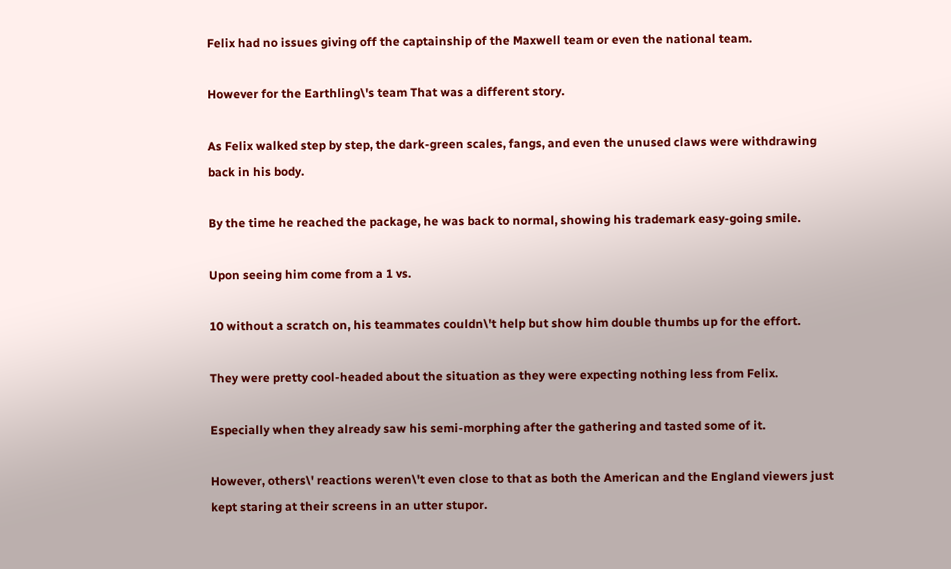Felix had no issues giving off the captainship of the Maxwell team or even the national team.

However for the Earthling\'s team That was a different story.

As Felix walked step by step, the dark-green scales, fangs, and even the unused claws were withdrawing back in his body.

By the time he reached the package, he was back to normal, showing his trademark easy-going smile.

Upon seeing him come from a 1 vs.

10 without a scratch on, his teammates couldn\'t help but show him double thumbs up for the effort.

They were pretty cool-headed about the situation as they were expecting nothing less from Felix.

Especially when they already saw his semi-morphing after the gathering and tasted some of it.

However, others\' reactions weren\'t even close to that as both the American and the England viewers just kept staring at their screens in an utter stupor.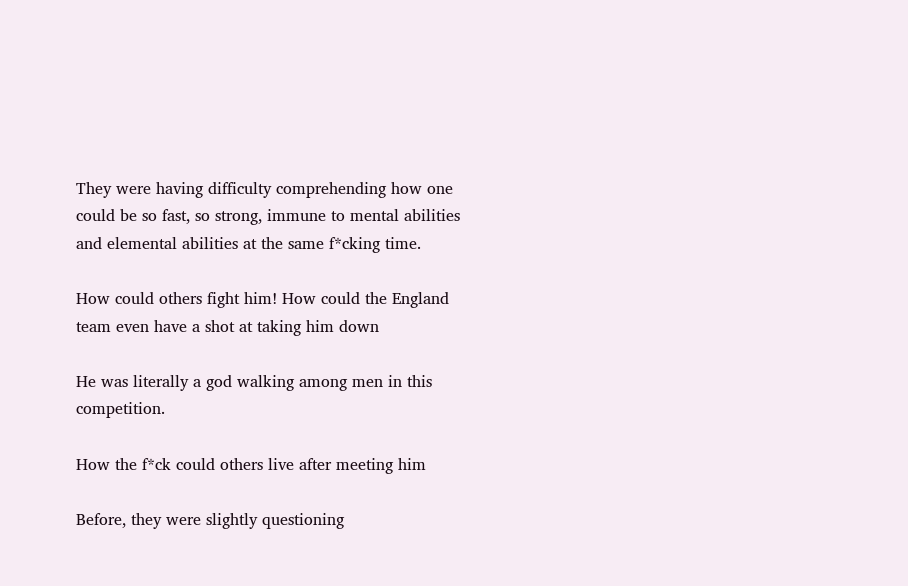They were having difficulty comprehending how one could be so fast, so strong, immune to mental abilities and elemental abilities at the same f*cking time.

How could others fight him! How could the England team even have a shot at taking him down

He was literally a god walking among men in this competition.

How the f*ck could others live after meeting him

Before, they were slightly questioning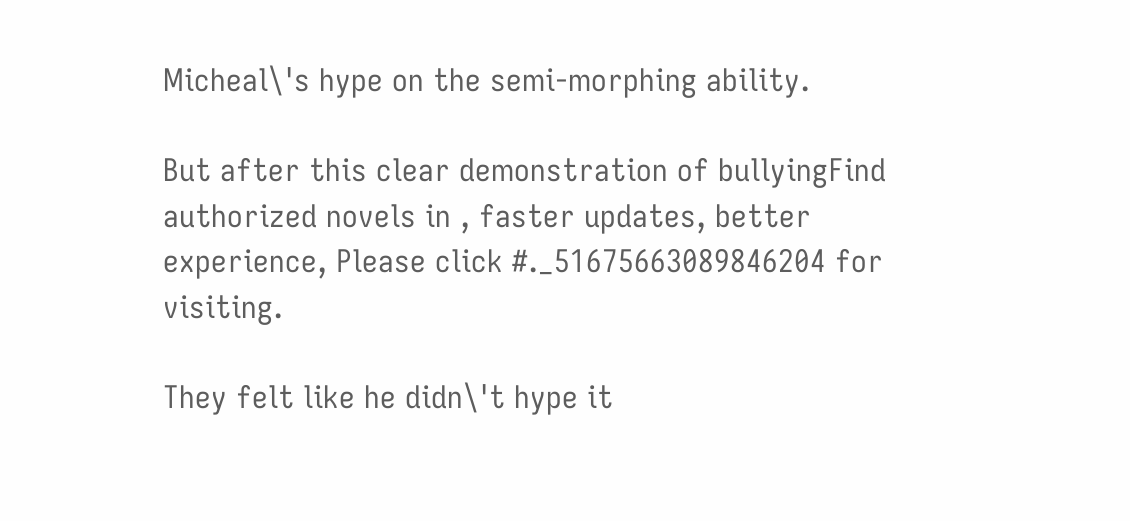Micheal\'s hype on the semi-morphing ability.

But after this clear demonstration of bullyingFind authorized novels in , faster updates, better experience, Please click #._51675663089846204 for visiting.

They felt like he didn\'t hype it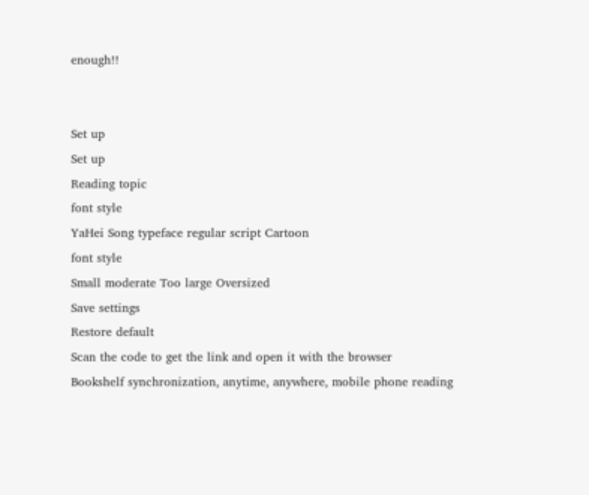enough!!


Set up
Set up
Reading topic
font style
YaHei Song typeface regular script Cartoon
font style
Small moderate Too large Oversized
Save settings
Restore default
Scan the code to get the link and open it with the browser
Bookshelf synchronization, anytime, anywhere, mobile phone reading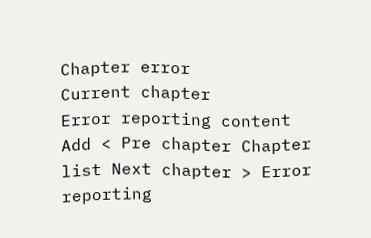Chapter error
Current chapter
Error reporting content
Add < Pre chapter Chapter list Next chapter > Error reporting